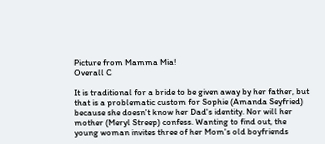Picture from Mamma Mia!
Overall C

It is traditional for a bride to be given away by her father, but that is a problematic custom for Sophie (Amanda Seyfried) because she doesn't know her Dad's identity. Nor will her mother (Meryl Streep) confess. Wanting to find out, the young woman invites three of her Mom's old boyfriends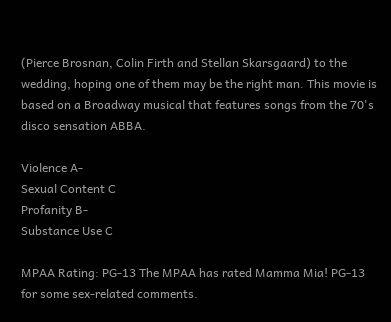(Pierce Brosnan, Colin Firth and Stellan Skarsgaard) to the wedding, hoping one of them may be the right man. This movie is based on a Broadway musical that features songs from the 70's disco sensation ABBA.

Violence A-
Sexual Content C
Profanity B-
Substance Use C

MPAA Rating: PG-13 The MPAA has rated Mamma Mia! PG-13 for some sex-related comments.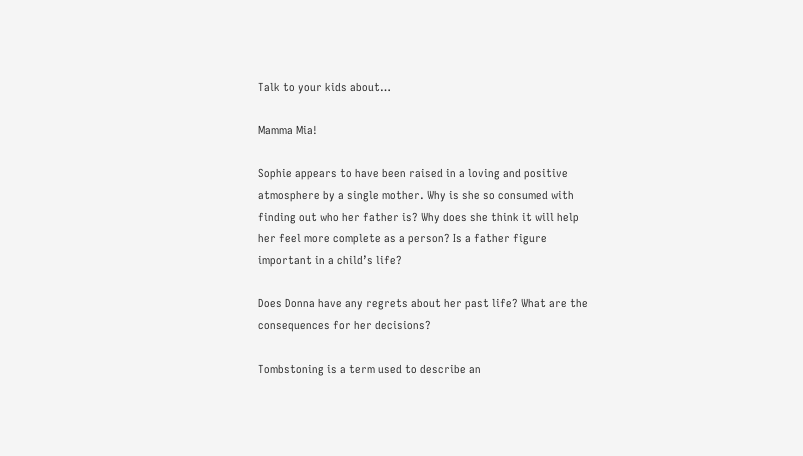Talk to your kids about…

Mamma Mia!

Sophie appears to have been raised in a loving and positive atmosphere by a single mother. Why is she so consumed with finding out who her father is? Why does she think it will help her feel more complete as a person? Is a father figure important in a child’s life?

Does Donna have any regrets about her past life? What are the consequences for her decisions?

Tombstoning is a term used to describe an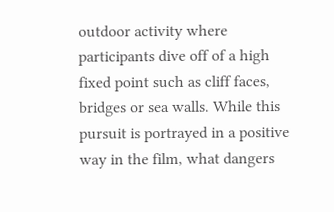outdoor activity where participants dive off of a high fixed point such as cliff faces, bridges or sea walls. While this pursuit is portrayed in a positive way in the film, what dangers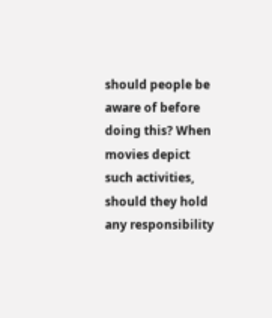should people be aware of before doing this? When movies depict such activities, should they hold any responsibility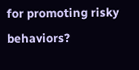for promoting risky behaviors?